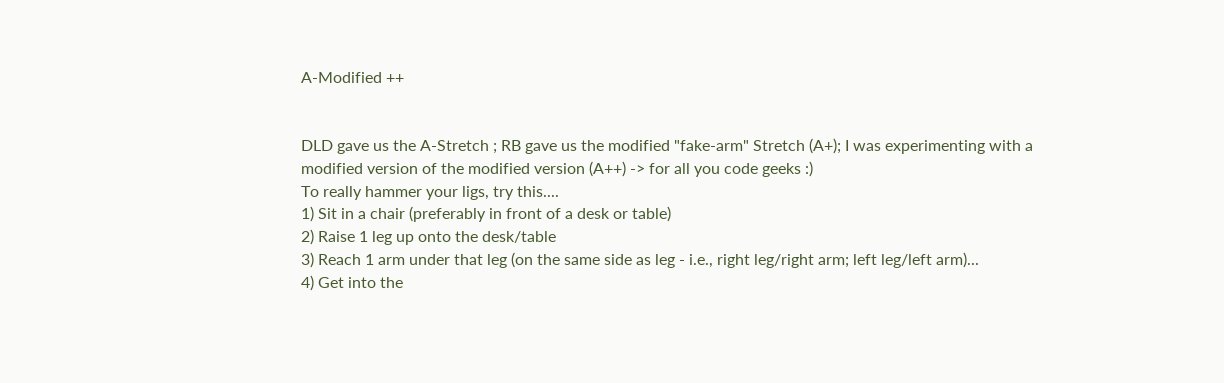A-Modified ++


DLD gave us the A-Stretch ; RB gave us the modified "fake-arm" Stretch (A+); I was experimenting with a modified version of the modified version (A++) -> for all you code geeks :)
To really hammer your ligs, try this....
1) Sit in a chair (preferably in front of a desk or table)
2) Raise 1 leg up onto the desk/table
3) Reach 1 arm under that leg (on the same side as leg - i.e., right leg/right arm; left leg/left arm)...
4) Get into the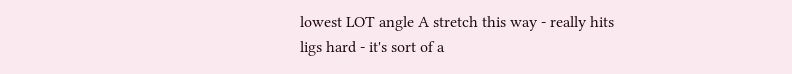lowest LOT angle A stretch this way - really hits ligs hard - it's sort of a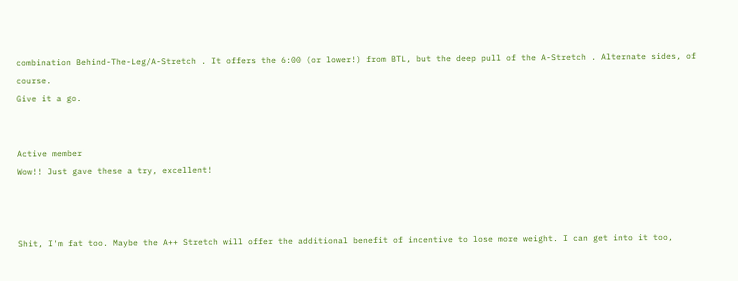combination Behind-The-Leg/A-Stretch . It offers the 6:00 (or lower!) from BTL, but the deep pull of the A-Stretch . Alternate sides, of course.
Give it a go.


Active member
Wow!! Just gave these a try, excellent!



Shit, I'm fat too. Maybe the A++ Stretch will offer the additional benefit of incentive to lose more weight. I can get into it too,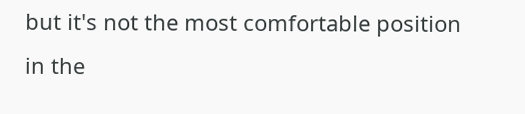but it's not the most comfortable position in the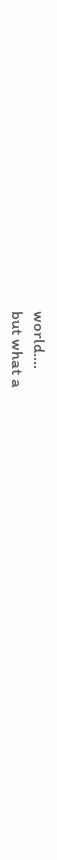world....
but what a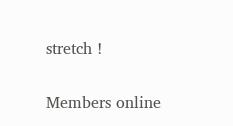stretch !

Members online